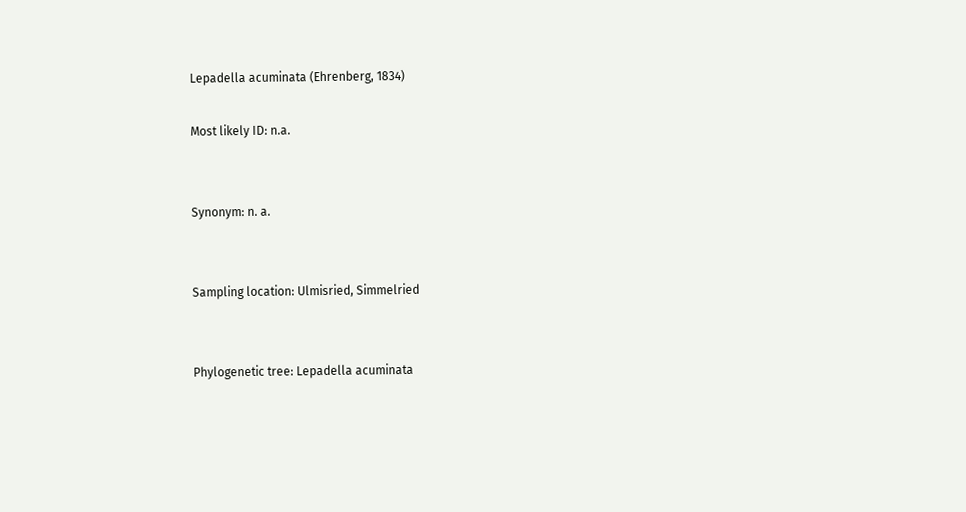Lepadella acuminata (Ehrenberg, 1834)

Most likely ID: n.a.


Synonym: n. a.


Sampling location: Ulmisried, Simmelried


Phylogenetic tree: Lepadella acuminata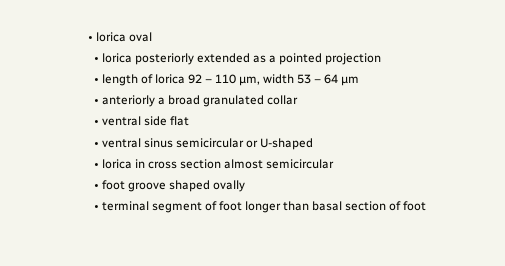• lorica oval
  • lorica posteriorly extended as a pointed projection
  • length of lorica 92 – 110 µm, width 53 – 64 µm
  • anteriorly a broad granulated collar
  • ventral side flat
  • ventral sinus semicircular or U-shaped
  • lorica in cross section almost semicircular
  • foot groove shaped ovally
  • terminal segment of foot longer than basal section of foot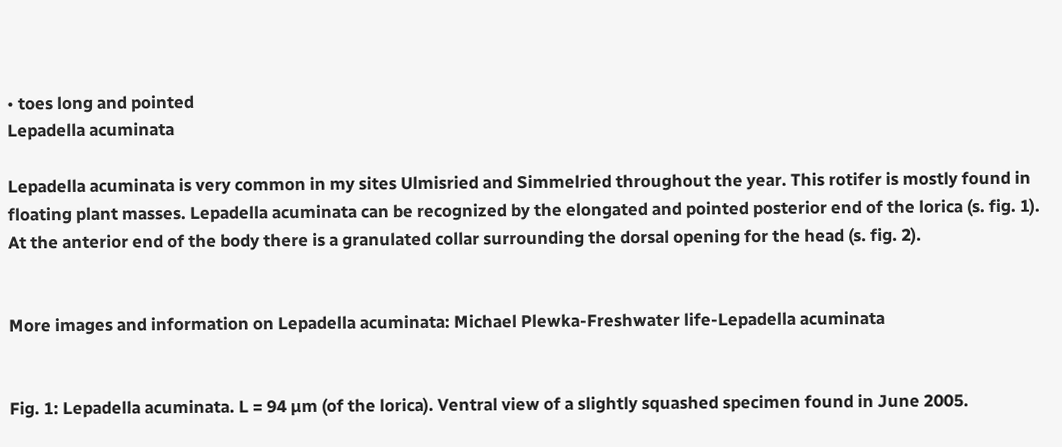• toes long and pointed
Lepadella acuminata

Lepadella acuminata is very common in my sites Ulmisried and Simmelried throughout the year. This rotifer is mostly found in floating plant masses. Lepadella acuminata can be recognized by the elongated and pointed posterior end of the lorica (s. fig. 1). At the anterior end of the body there is a granulated collar surrounding the dorsal opening for the head (s. fig. 2).


More images and information on Lepadella acuminata: Michael Plewka-Freshwater life-Lepadella acuminata


Fig. 1: Lepadella acuminata. L = 94 µm (of the lorica). Ventral view of a slightly squashed specimen found in June 2005.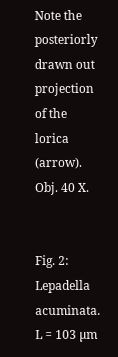Note the posteriorly drawn out projection of the lorica (arrow). Obj. 40 X.


Fig. 2: Lepadella acuminata. L = 103 µm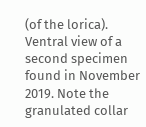(of the lorica). Ventral view of a second specimen found in November 2019. Note the granulated collar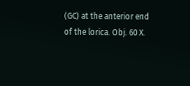(GC) at the anterior end of the lorica. Obj. 60 X.